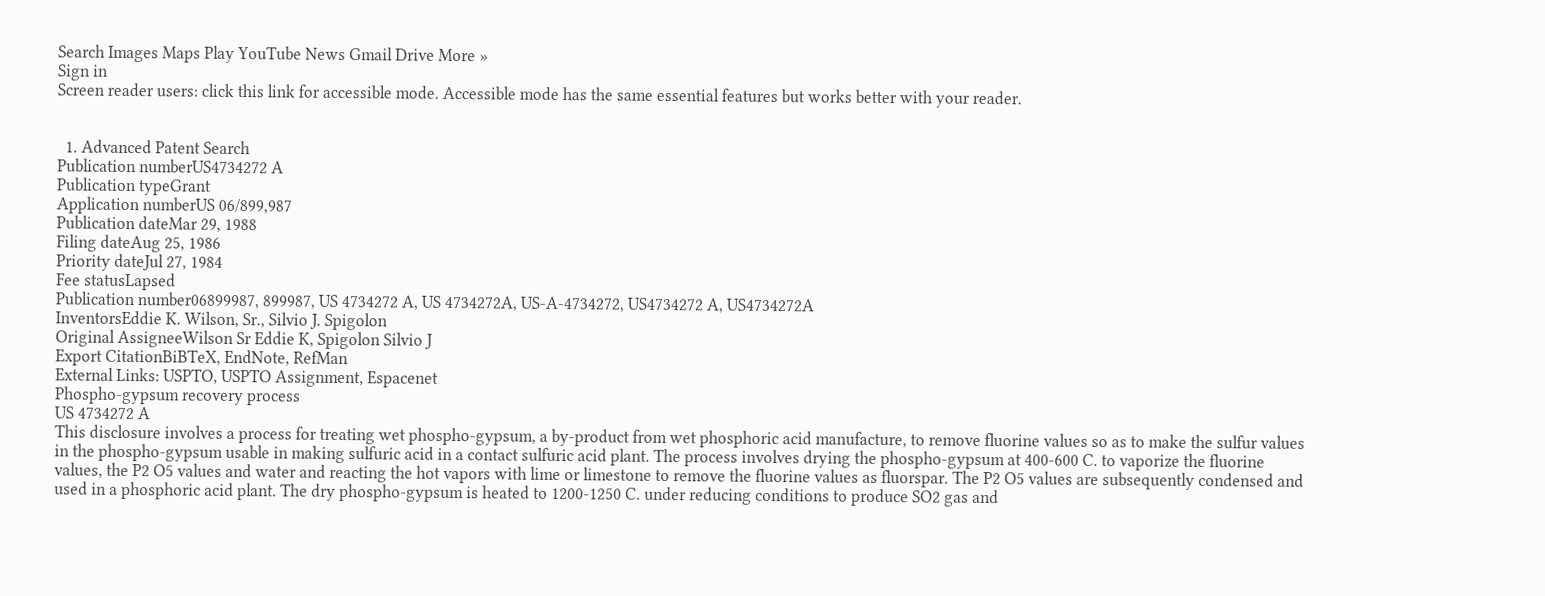Search Images Maps Play YouTube News Gmail Drive More »
Sign in
Screen reader users: click this link for accessible mode. Accessible mode has the same essential features but works better with your reader.


  1. Advanced Patent Search
Publication numberUS4734272 A
Publication typeGrant
Application numberUS 06/899,987
Publication dateMar 29, 1988
Filing dateAug 25, 1986
Priority dateJul 27, 1984
Fee statusLapsed
Publication number06899987, 899987, US 4734272 A, US 4734272A, US-A-4734272, US4734272 A, US4734272A
InventorsEddie K. Wilson, Sr., Silvio J. Spigolon
Original AssigneeWilson Sr Eddie K, Spigolon Silvio J
Export CitationBiBTeX, EndNote, RefMan
External Links: USPTO, USPTO Assignment, Espacenet
Phospho-gypsum recovery process
US 4734272 A
This disclosure involves a process for treating wet phospho-gypsum, a by-product from wet phosphoric acid manufacture, to remove fluorine values so as to make the sulfur values in the phospho-gypsum usable in making sulfuric acid in a contact sulfuric acid plant. The process involves drying the phospho-gypsum at 400-600 C. to vaporize the fluorine values, the P2 O5 values and water and reacting the hot vapors with lime or limestone to remove the fluorine values as fluorspar. The P2 O5 values are subsequently condensed and used in a phosphoric acid plant. The dry phospho-gypsum is heated to 1200-1250 C. under reducing conditions to produce SO2 gas and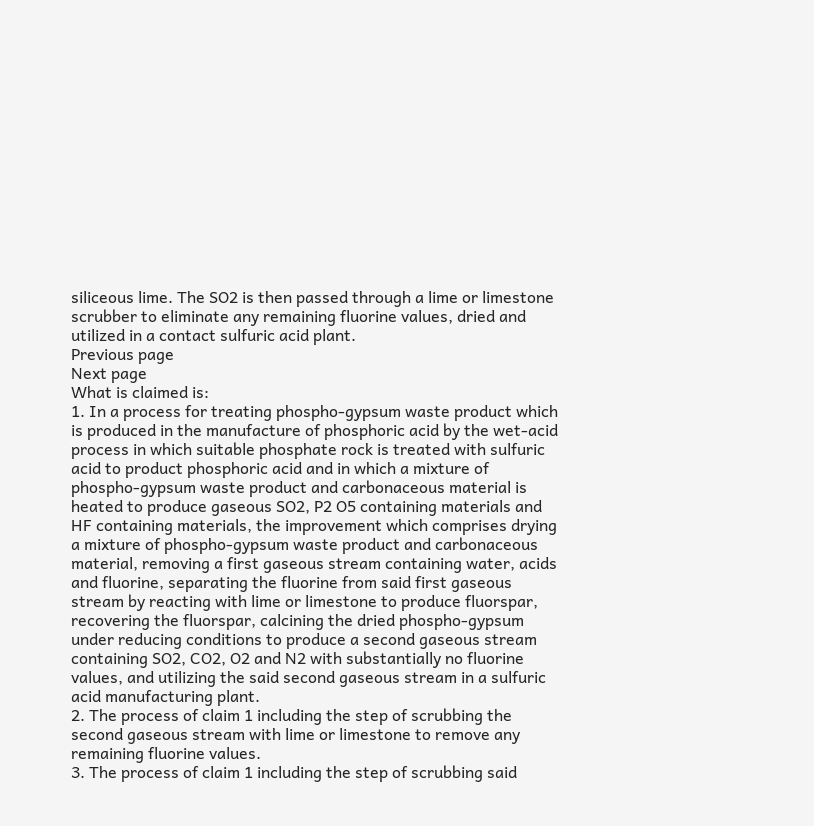siliceous lime. The SO2 is then passed through a lime or limestone scrubber to eliminate any remaining fluorine values, dried and utilized in a contact sulfuric acid plant.
Previous page
Next page
What is claimed is:
1. In a process for treating phospho-gypsum waste product which is produced in the manufacture of phosphoric acid by the wet-acid process in which suitable phosphate rock is treated with sulfuric acid to product phosphoric acid and in which a mixture of phospho-gypsum waste product and carbonaceous material is heated to produce gaseous SO2, P2 O5 containing materials and HF containing materials, the improvement which comprises drying a mixture of phospho-gypsum waste product and carbonaceous material, removing a first gaseous stream containing water, acids and fluorine, separating the fluorine from said first gaseous stream by reacting with lime or limestone to produce fluorspar, recovering the fluorspar, calcining the dried phospho-gypsum under reducing conditions to produce a second gaseous stream containing SO2, CO2, O2 and N2 with substantially no fluorine values, and utilizing the said second gaseous stream in a sulfuric acid manufacturing plant.
2. The process of claim 1 including the step of scrubbing the second gaseous stream with lime or limestone to remove any remaining fluorine values.
3. The process of claim 1 including the step of scrubbing said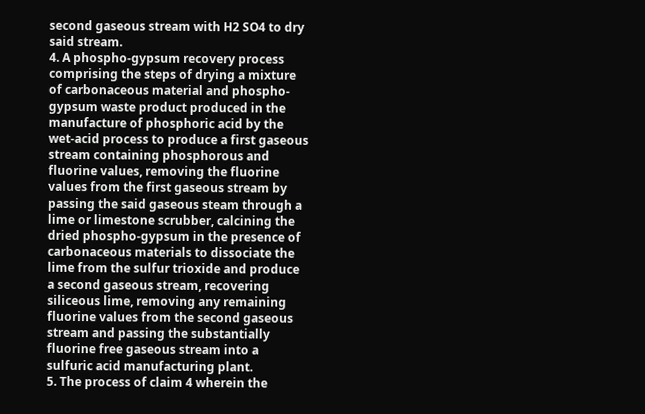second gaseous stream with H2 SO4 to dry said stream.
4. A phospho-gypsum recovery process comprising the steps of drying a mixture of carbonaceous material and phospho-gypsum waste product produced in the manufacture of phosphoric acid by the wet-acid process to produce a first gaseous stream containing phosphorous and fluorine values, removing the fluorine values from the first gaseous stream by passing the said gaseous steam through a lime or limestone scrubber, calcining the dried phospho-gypsum in the presence of carbonaceous materials to dissociate the lime from the sulfur trioxide and produce a second gaseous stream, recovering siliceous lime, removing any remaining fluorine values from the second gaseous stream and passing the substantially fluorine free gaseous stream into a sulfuric acid manufacturing plant.
5. The process of claim 4 wherein the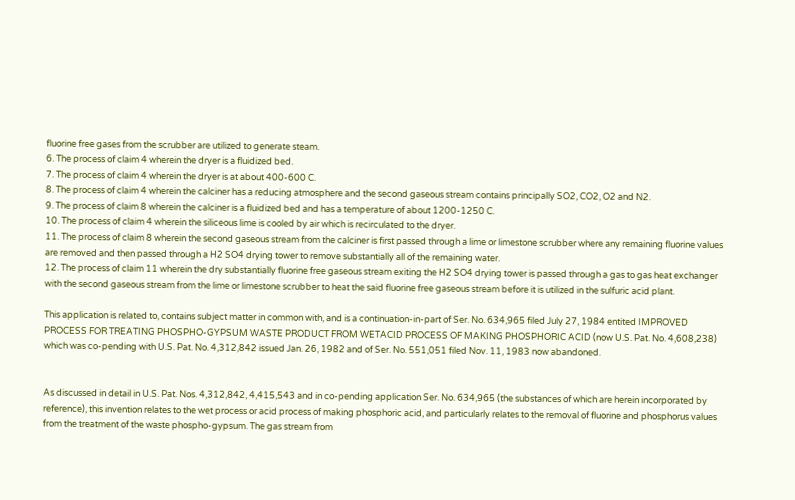fluorine free gases from the scrubber are utilized to generate steam.
6. The process of claim 4 wherein the dryer is a fluidized bed.
7. The process of claim 4 wherein the dryer is at about 400-600 C.
8. The process of claim 4 wherein the calciner has a reducing atmosphere and the second gaseous stream contains principally SO2, CO2, O2 and N2.
9. The process of claim 8 wherein the calciner is a fluidized bed and has a temperature of about 1200-1250 C.
10. The process of claim 4 wherein the siliceous lime is cooled by air which is recirculated to the dryer.
11. The process of claim 8 wherein the second gaseous stream from the calciner is first passed through a lime or limestone scrubber where any remaining fluorine values are removed and then passed through a H2 SO4 drying tower to remove substantially all of the remaining water.
12. The process of claim 11 wherein the dry substantially fluorine free gaseous stream exiting the H2 SO4 drying tower is passed through a gas to gas heat exchanger with the second gaseous stream from the lime or limestone scrubber to heat the said fluorine free gaseous stream before it is utilized in the sulfuric acid plant.

This application is related to, contains subject matter in common with, and is a continuation-in-part of Ser. No. 634,965 filed July 27, 1984 entited IMPROVED PROCESS FOR TREATING PHOSPHO-GYPSUM WASTE PRODUCT FROM WETACID PROCESS OF MAKING PHOSPHORIC ACID (now U.S. Pat. No. 4,608,238) which was co-pending with U.S. Pat. No. 4,312,842 issued Jan. 26, 1982 and of Ser. No. 551,051 filed Nov. 11, 1983 now abandoned.


As discussed in detail in U.S. Pat. Nos. 4,312,842, 4,415,543 and in co-pending application Ser. No. 634,965 (the substances of which are herein incorporated by reference), this invention relates to the wet process or acid process of making phosphoric acid, and particularly relates to the removal of fluorine and phosphorus values from the treatment of the waste phospho-gypsum. The gas stream from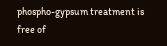phospho-gypsum treatment is free of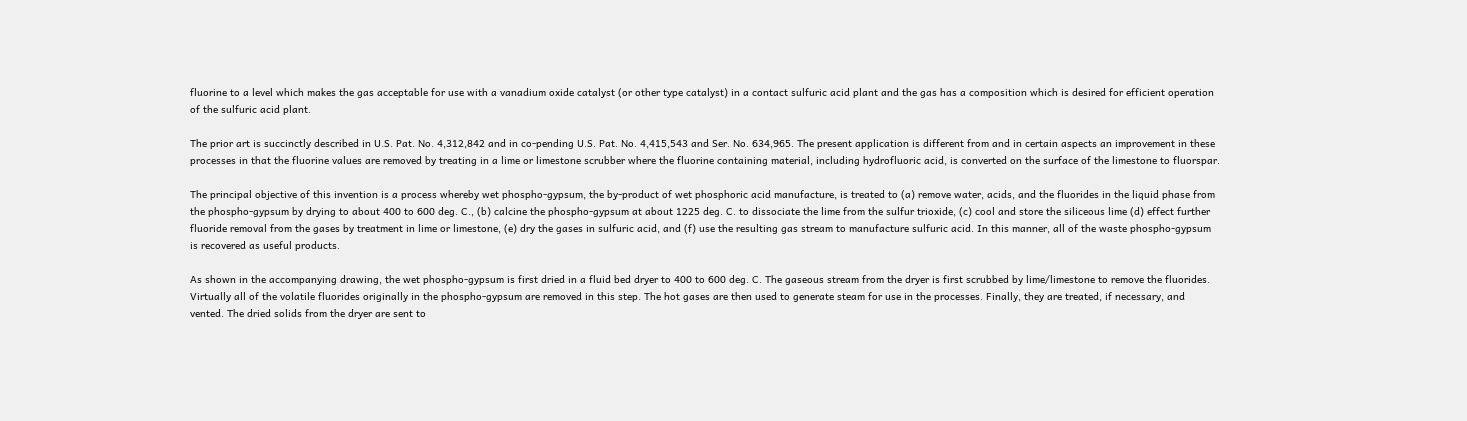fluorine to a level which makes the gas acceptable for use with a vanadium oxide catalyst (or other type catalyst) in a contact sulfuric acid plant and the gas has a composition which is desired for efficient operation of the sulfuric acid plant.

The prior art is succinctly described in U.S. Pat. No. 4,312,842 and in co-pending U.S. Pat. No. 4,415,543 and Ser. No. 634,965. The present application is different from and in certain aspects an improvement in these processes in that the fluorine values are removed by treating in a lime or limestone scrubber where the fluorine containing material, including hydrofluoric acid, is converted on the surface of the limestone to fluorspar.

The principal objective of this invention is a process whereby wet phospho-gypsum, the by-product of wet phosphoric acid manufacture, is treated to (a) remove water, acids, and the fluorides in the liquid phase from the phospho-gypsum by drying to about 400 to 600 deg. C., (b) calcine the phospho-gypsum at about 1225 deg. C. to dissociate the lime from the sulfur trioxide, (c) cool and store the siliceous lime (d) effect further fluoride removal from the gases by treatment in lime or limestone, (e) dry the gases in sulfuric acid, and (f) use the resulting gas stream to manufacture sulfuric acid. In this manner, all of the waste phospho-gypsum is recovered as useful products.

As shown in the accompanying drawing, the wet phospho-gypsum is first dried in a fluid bed dryer to 400 to 600 deg. C. The gaseous stream from the dryer is first scrubbed by lime/limestone to remove the fluorides. Virtually all of the volatile fluorides originally in the phospho-gypsum are removed in this step. The hot gases are then used to generate steam for use in the processes. Finally, they are treated, if necessary, and vented. The dried solids from the dryer are sent to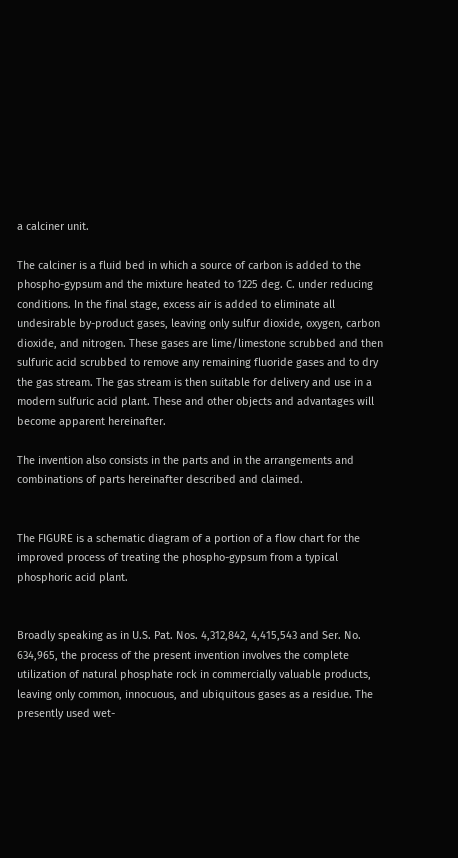a calciner unit.

The calciner is a fluid bed in which a source of carbon is added to the phospho-gypsum and the mixture heated to 1225 deg. C. under reducing conditions. In the final stage, excess air is added to eliminate all undesirable by-product gases, leaving only sulfur dioxide, oxygen, carbon dioxide, and nitrogen. These gases are lime/limestone scrubbed and then sulfuric acid scrubbed to remove any remaining fluoride gases and to dry the gas stream. The gas stream is then suitable for delivery and use in a modern sulfuric acid plant. These and other objects and advantages will become apparent hereinafter.

The invention also consists in the parts and in the arrangements and combinations of parts hereinafter described and claimed.


The FIGURE is a schematic diagram of a portion of a flow chart for the improved process of treating the phospho-gypsum from a typical phosphoric acid plant.


Broadly speaking as in U.S. Pat. Nos. 4,312,842, 4,415,543 and Ser. No. 634,965, the process of the present invention involves the complete utilization of natural phosphate rock in commercially valuable products, leaving only common, innocuous, and ubiquitous gases as a residue. The presently used wet-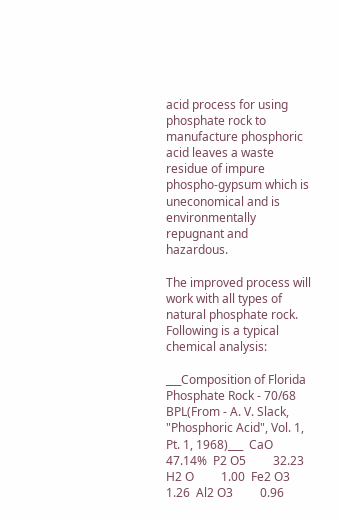acid process for using phosphate rock to manufacture phosphoric acid leaves a waste residue of impure phospho-gypsum which is uneconomical and is environmentally repugnant and hazardous.

The improved process will work with all types of natural phosphate rock. Following is a typical chemical analysis:

___Composition of Florida Phosphate Rock - 70/68 BPL(From - A. V. Slack, "Phosphoric Acid", Vol. 1, Pt. 1, 1968)___  CaO    47.14%  P2 O5         32.23  H2 O         1.00  Fe2 O3         1.26  Al2 O3         0.96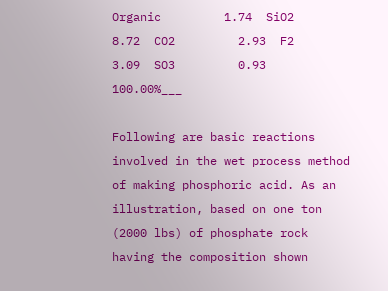Organic         1.74  SiO2         8.72  CO2         2.93  F2         3.09  SO3         0.93         100.00%___

Following are basic reactions involved in the wet process method of making phosphoric acid. As an illustration, based on one ton (2000 lbs) of phosphate rock having the composition shown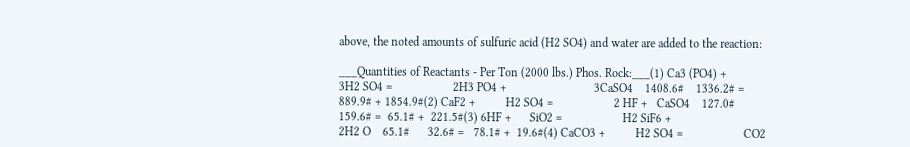above, the noted amounts of sulfuric acid (H2 SO4) and water are added to the reaction:

___Quantities of Reactants - Per Ton (2000 lbs.) Phos. Rock:___(1) Ca3 (PO4) +          3H2 SO4 =                    2H3 PO4 +                             3CaSO4    1408.6#    1336.2# = 889.9# + 1854.9#(2) CaF2 +          H2 SO4 =                    2 HF +   CaSO4    127.0#     159.6# =  65.1# +  221.5#(3) 6HF +      SiO2 =                    H2 SiF6 +                             2H2 O    65.1#      32.6# =   78.1# +  19.6#(4) CaCO3 +          H2 SO4 =                    CO2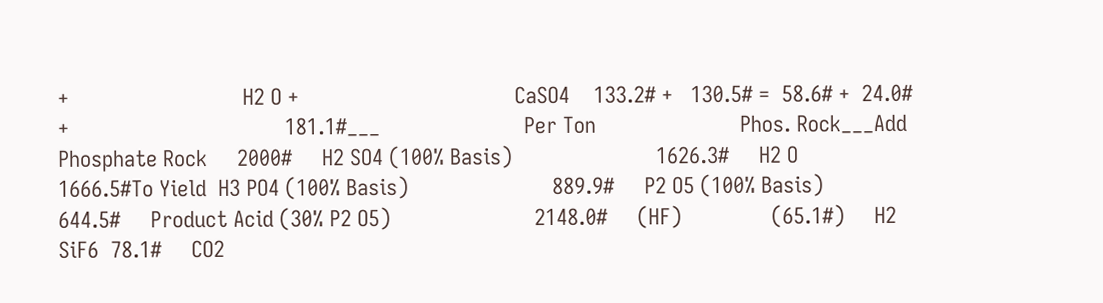+                             H2 O +                                    CaSO4    133.2# +   130.5# =  58.6# +  24.0# +                                    181.1#___                        Per Ton                        Phos. Rock___Add       Phosphate Rock     2000#     H2 SO4 (100% Basis)                        1626.3#     H2 O          1666.5#To Yield  H3 PO4 (100% Basis)                        889.9#     P2 O5 (100% Basis)                        644.5#     Product Acid (30% P2 O5)                        2148.0#     (HF)               (65.1#)     H2 SiF6  78.1#     CO2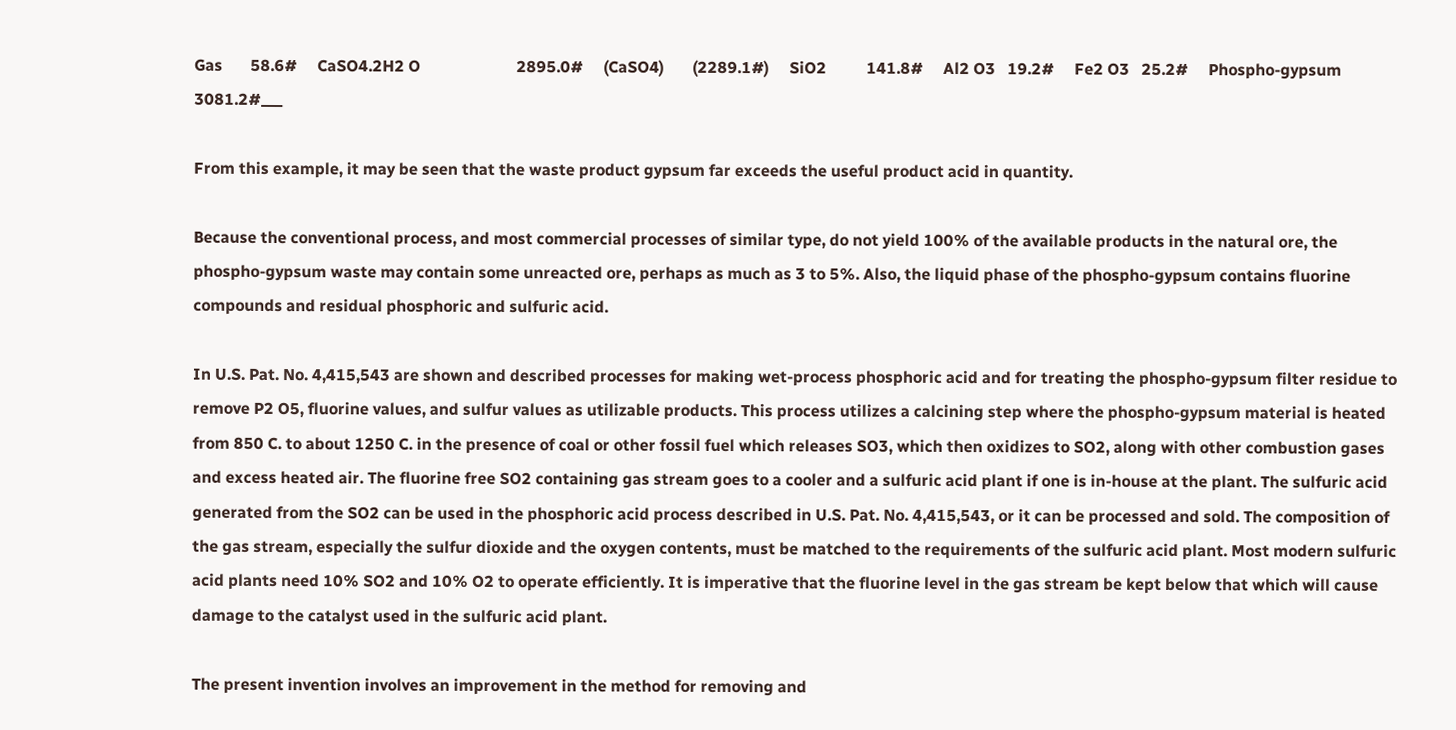Gas       58.6#     CaSO4.2H2 O                        2895.0#     (CaSO4)       (2289.1#)     SiO2          141.8#     Al2 O3   19.2#     Fe2 O3   25.2#     Phospho-gypsum     3081.2#___

From this example, it may be seen that the waste product gypsum far exceeds the useful product acid in quantity.

Because the conventional process, and most commercial processes of similar type, do not yield 100% of the available products in the natural ore, the phospho-gypsum waste may contain some unreacted ore, perhaps as much as 3 to 5%. Also, the liquid phase of the phospho-gypsum contains fluorine compounds and residual phosphoric and sulfuric acid.

In U.S. Pat. No. 4,415,543 are shown and described processes for making wet-process phosphoric acid and for treating the phospho-gypsum filter residue to remove P2 O5, fluorine values, and sulfur values as utilizable products. This process utilizes a calcining step where the phospho-gypsum material is heated from 850 C. to about 1250 C. in the presence of coal or other fossil fuel which releases SO3, which then oxidizes to SO2, along with other combustion gases and excess heated air. The fluorine free SO2 containing gas stream goes to a cooler and a sulfuric acid plant if one is in-house at the plant. The sulfuric acid generated from the SO2 can be used in the phosphoric acid process described in U.S. Pat. No. 4,415,543, or it can be processed and sold. The composition of the gas stream, especially the sulfur dioxide and the oxygen contents, must be matched to the requirements of the sulfuric acid plant. Most modern sulfuric acid plants need 10% SO2 and 10% O2 to operate efficiently. It is imperative that the fluorine level in the gas stream be kept below that which will cause damage to the catalyst used in the sulfuric acid plant.

The present invention involves an improvement in the method for removing and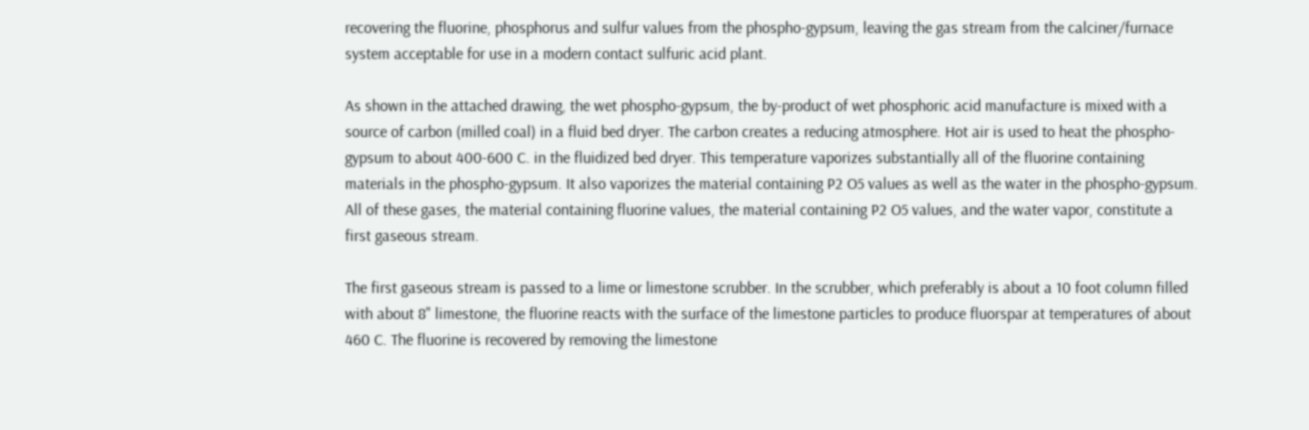recovering the fluorine, phosphorus and sulfur values from the phospho-gypsum, leaving the gas stream from the calciner/furnace system acceptable for use in a modern contact sulfuric acid plant.

As shown in the attached drawing, the wet phospho-gypsum, the by-product of wet phosphoric acid manufacture is mixed with a source of carbon (milled coal) in a fluid bed dryer. The carbon creates a reducing atmosphere. Hot air is used to heat the phospho-gypsum to about 400-600 C. in the fluidized bed dryer. This temperature vaporizes substantially all of the fluorine containing materials in the phospho-gypsum. It also vaporizes the material containing P2 O5 values as well as the water in the phospho-gypsum. All of these gases, the material containing fluorine values, the material containing P2 O5 values, and the water vapor, constitute a first gaseous stream.

The first gaseous stream is passed to a lime or limestone scrubber. In the scrubber, which preferably is about a 10 foot column filled with about 8" limestone, the fluorine reacts with the surface of the limestone particles to produce fluorspar at temperatures of about 460 C. The fluorine is recovered by removing the limestone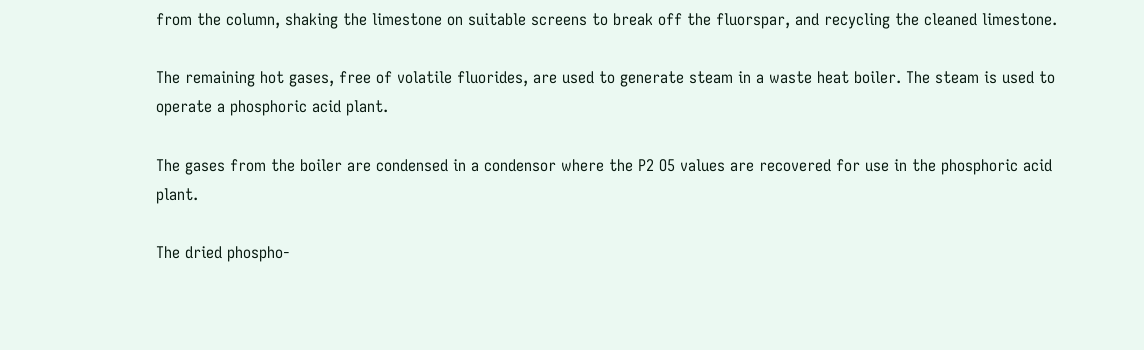from the column, shaking the limestone on suitable screens to break off the fluorspar, and recycling the cleaned limestone.

The remaining hot gases, free of volatile fluorides, are used to generate steam in a waste heat boiler. The steam is used to operate a phosphoric acid plant.

The gases from the boiler are condensed in a condensor where the P2 O5 values are recovered for use in the phosphoric acid plant.

The dried phospho-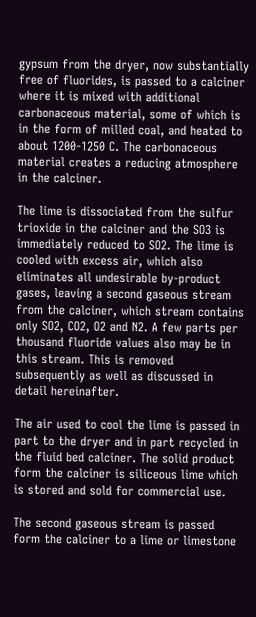gypsum from the dryer, now substantially free of fluorides, is passed to a calciner where it is mixed with additional carbonaceous material, some of which is in the form of milled coal, and heated to about 1200-1250 C. The carbonaceous material creates a reducing atmosphere in the calciner.

The lime is dissociated from the sulfur trioxide in the calciner and the SO3 is immediately reduced to SO2. The lime is cooled with excess air, which also eliminates all undesirable by-product gases, leaving a second gaseous stream from the calciner, which stream contains only SO2, CO2, O2 and N2. A few parts per thousand fluoride values also may be in this stream. This is removed subsequently as well as discussed in detail hereinafter.

The air used to cool the lime is passed in part to the dryer and in part recycled in the fluid bed calciner. The solid product form the calciner is siliceous lime which is stored and sold for commercial use.

The second gaseous stream is passed form the calciner to a lime or limestone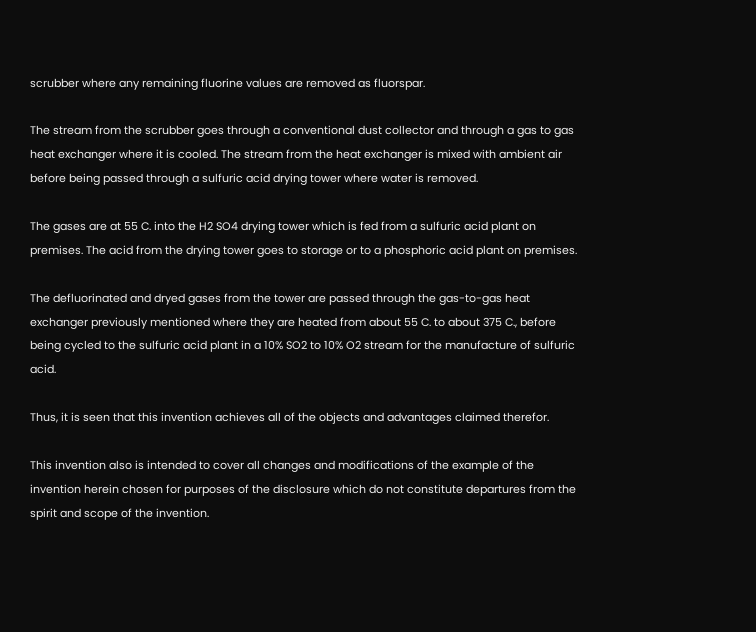scrubber where any remaining fluorine values are removed as fluorspar.

The stream from the scrubber goes through a conventional dust collector and through a gas to gas heat exchanger where it is cooled. The stream from the heat exchanger is mixed with ambient air before being passed through a sulfuric acid drying tower where water is removed.

The gases are at 55 C. into the H2 SO4 drying tower which is fed from a sulfuric acid plant on premises. The acid from the drying tower goes to storage or to a phosphoric acid plant on premises.

The defluorinated and dryed gases from the tower are passed through the gas-to-gas heat exchanger previously mentioned where they are heated from about 55 C. to about 375 C., before being cycled to the sulfuric acid plant in a 10% SO2 to 10% O2 stream for the manufacture of sulfuric acid.

Thus, it is seen that this invention achieves all of the objects and advantages claimed therefor.

This invention also is intended to cover all changes and modifications of the example of the invention herein chosen for purposes of the disclosure which do not constitute departures from the spirit and scope of the invention.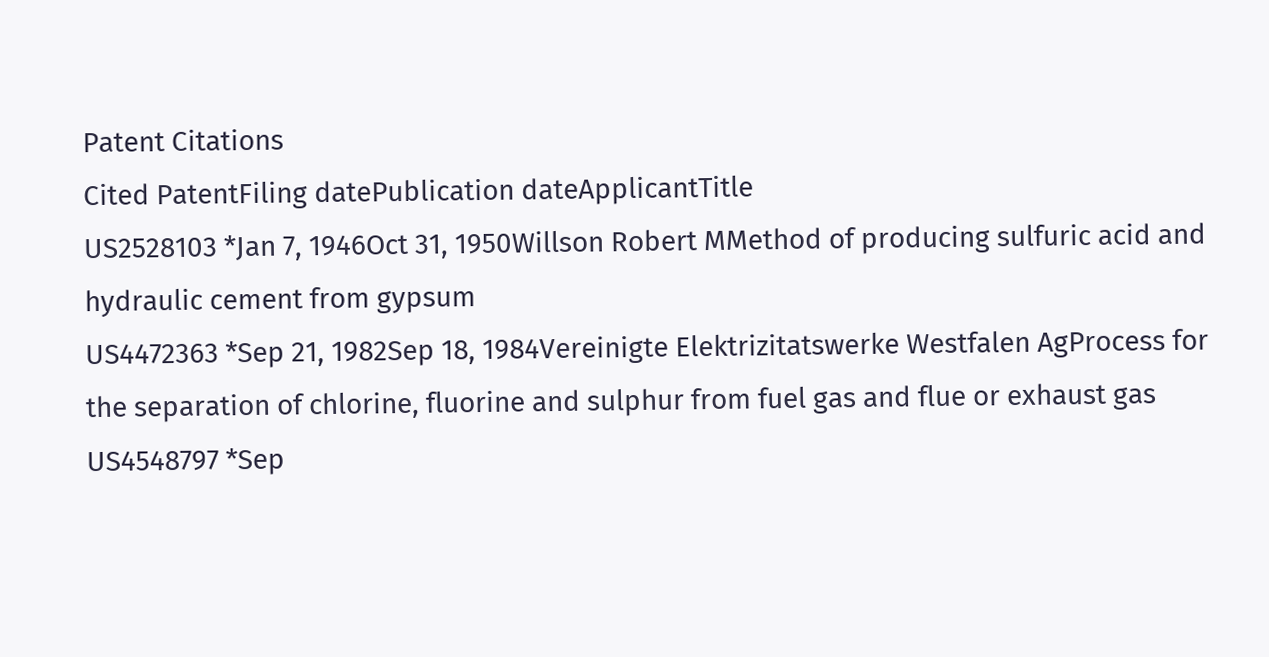Patent Citations
Cited PatentFiling datePublication dateApplicantTitle
US2528103 *Jan 7, 1946Oct 31, 1950Willson Robert MMethod of producing sulfuric acid and hydraulic cement from gypsum
US4472363 *Sep 21, 1982Sep 18, 1984Vereinigte Elektrizitatswerke Westfalen AgProcess for the separation of chlorine, fluorine and sulphur from fuel gas and flue or exhaust gas
US4548797 *Sep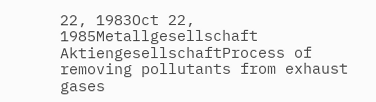22, 1983Oct 22, 1985Metallgesellschaft AktiengesellschaftProcess of removing pollutants from exhaust gases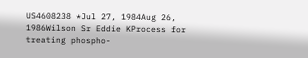US4608238 *Jul 27, 1984Aug 26, 1986Wilson Sr Eddie KProcess for treating phospho-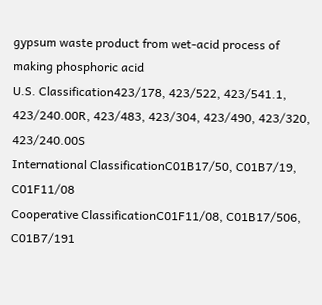gypsum waste product from wet-acid process of making phosphoric acid
U.S. Classification423/178, 423/522, 423/541.1, 423/240.00R, 423/483, 423/304, 423/490, 423/320, 423/240.00S
International ClassificationC01B17/50, C01B7/19, C01F11/08
Cooperative ClassificationC01F11/08, C01B17/506, C01B7/191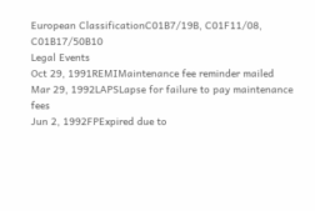European ClassificationC01B7/19B, C01F11/08, C01B17/50B10
Legal Events
Oct 29, 1991REMIMaintenance fee reminder mailed
Mar 29, 1992LAPSLapse for failure to pay maintenance fees
Jun 2, 1992FPExpired due to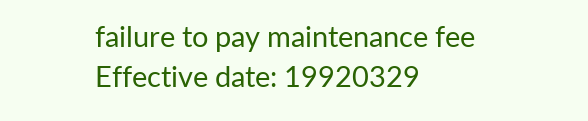failure to pay maintenance fee
Effective date: 19920329